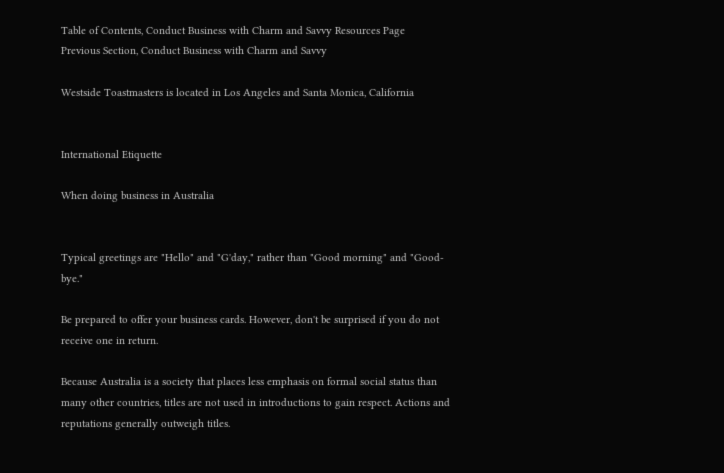Table of Contents, Conduct Business with Charm and Savvy Resources Page
Previous Section, Conduct Business with Charm and Savvy

Westside Toastmasters is located in Los Angeles and Santa Monica, California


International Etiquette

When doing business in Australia


Typical greetings are "Hello" and "G'day," rather than "Good morning" and "Good-bye."

Be prepared to offer your business cards. However, don't be surprised if you do not receive one in return.

Because Australia is a society that places less emphasis on formal social status than many other countries, titles are not used in introductions to gain respect. Actions and reputations generally outweigh titles.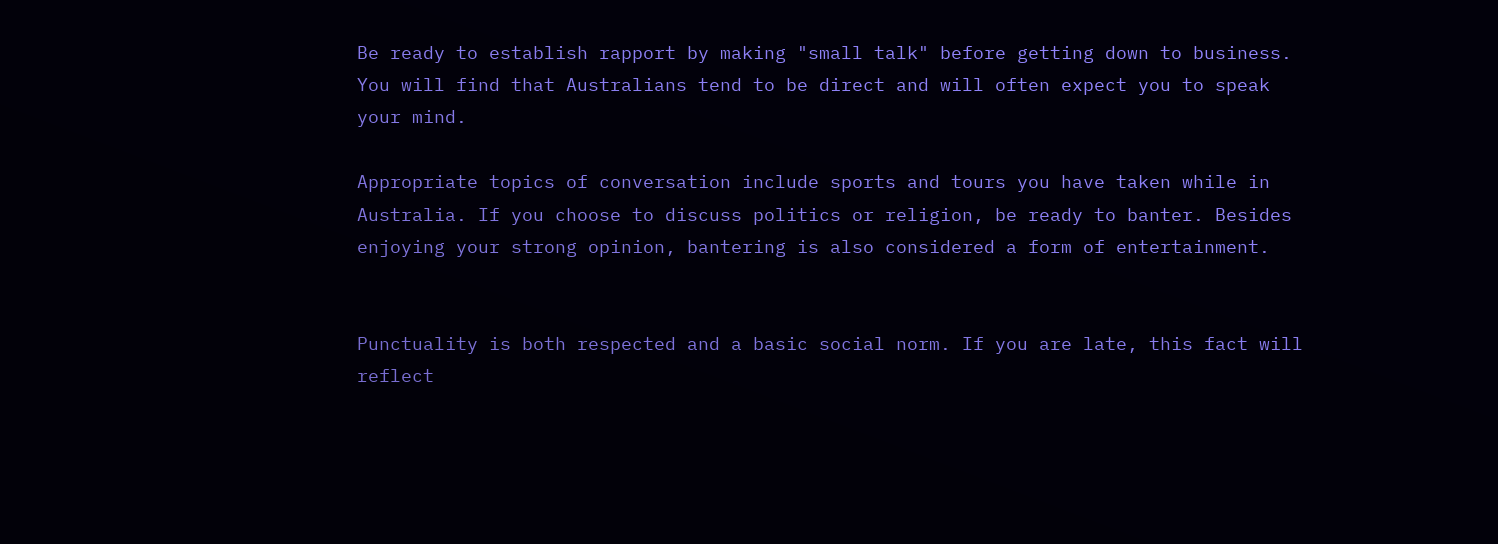Be ready to establish rapport by making "small talk" before getting down to business. You will find that Australians tend to be direct and will often expect you to speak your mind.

Appropriate topics of conversation include sports and tours you have taken while in Australia. If you choose to discuss politics or religion, be ready to banter. Besides enjoying your strong opinion, bantering is also considered a form of entertainment.


Punctuality is both respected and a basic social norm. If you are late, this fact will reflect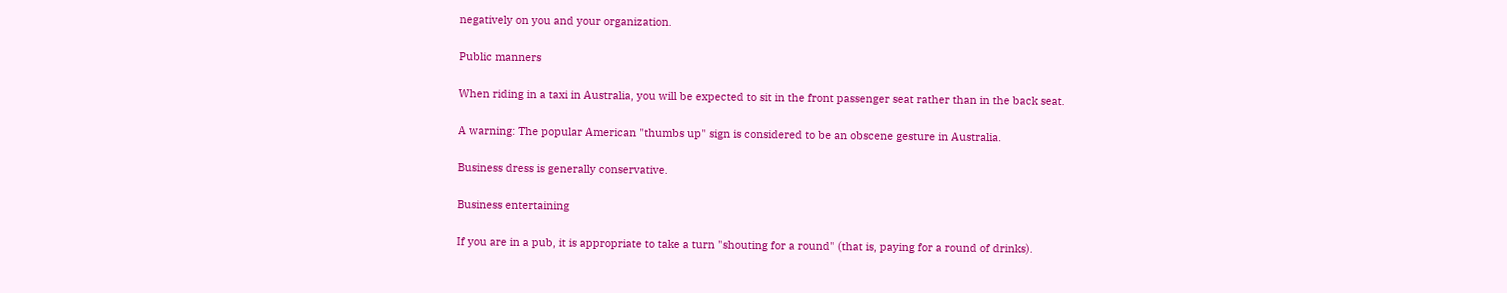negatively on you and your organization.

Public manners

When riding in a taxi in Australia, you will be expected to sit in the front passenger seat rather than in the back seat.

A warning: The popular American "thumbs up" sign is considered to be an obscene gesture in Australia.

Business dress is generally conservative.

Business entertaining

If you are in a pub, it is appropriate to take a turn "shouting for a round" (that is, paying for a round of drinks).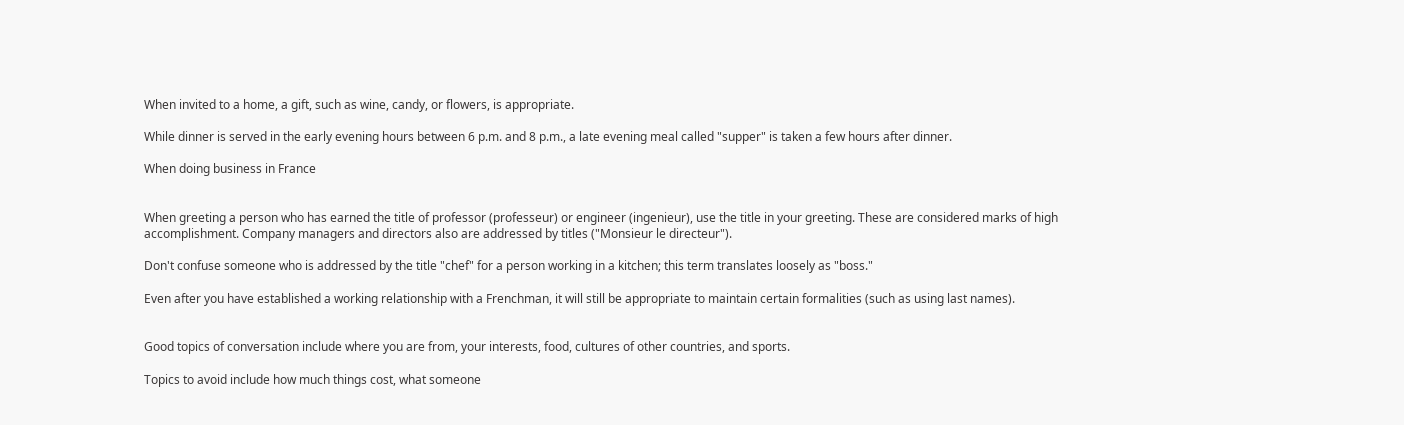When invited to a home, a gift, such as wine, candy, or flowers, is appropriate.

While dinner is served in the early evening hours between 6 p.m. and 8 p.m., a late evening meal called "supper" is taken a few hours after dinner.

When doing business in France


When greeting a person who has earned the title of professor (professeur) or engineer (ingenieur), use the title in your greeting. These are considered marks of high accomplishment. Company managers and directors also are addressed by titles ("Monsieur le directeur").

Don't confuse someone who is addressed by the title "chef" for a person working in a kitchen; this term translates loosely as "boss."

Even after you have established a working relationship with a Frenchman, it will still be appropriate to maintain certain formalities (such as using last names).


Good topics of conversation include where you are from, your interests, food, cultures of other countries, and sports.

Topics to avoid include how much things cost, what someone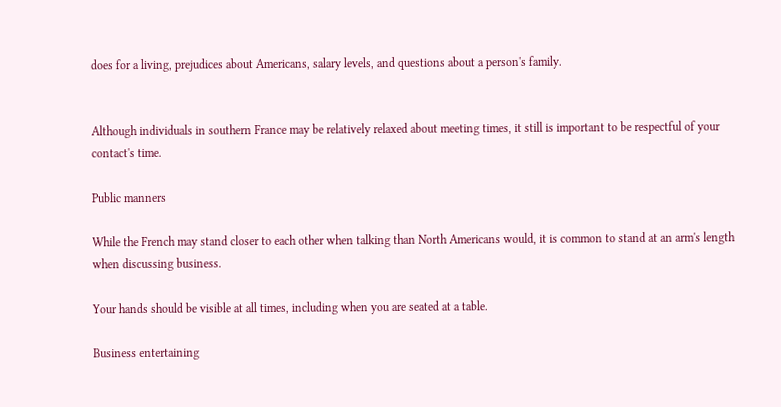does for a living, prejudices about Americans, salary levels, and questions about a person's family.


Although individuals in southern France may be relatively relaxed about meeting times, it still is important to be respectful of your contact's time.

Public manners

While the French may stand closer to each other when talking than North Americans would, it is common to stand at an arm's length when discussing business.

Your hands should be visible at all times, including when you are seated at a table.

Business entertaining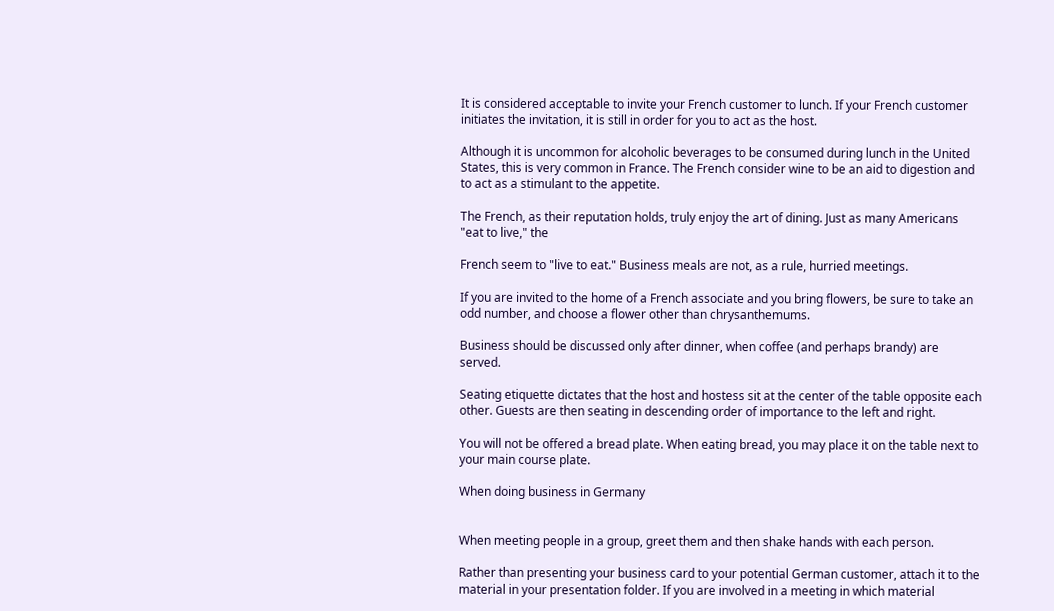It is considered acceptable to invite your French customer to lunch. If your French customer initiates the invitation, it is still in order for you to act as the host.

Although it is uncommon for alcoholic beverages to be consumed during lunch in the United States, this is very common in France. The French consider wine to be an aid to digestion and to act as a stimulant to the appetite.

The French, as their reputation holds, truly enjoy the art of dining. Just as many Americans "eat to live," the

French seem to "live to eat." Business meals are not, as a rule, hurried meetings.

If you are invited to the home of a French associate and you bring flowers, be sure to take an odd number, and choose a flower other than chrysanthemums.

Business should be discussed only after dinner, when coffee (and perhaps brandy) are served.

Seating etiquette dictates that the host and hostess sit at the center of the table opposite each other. Guests are then seating in descending order of importance to the left and right.

You will not be offered a bread plate. When eating bread, you may place it on the table next to your main course plate.

When doing business in Germany


When meeting people in a group, greet them and then shake hands with each person.

Rather than presenting your business card to your potential German customer, attach it to the material in your presentation folder. If you are involved in a meeting in which material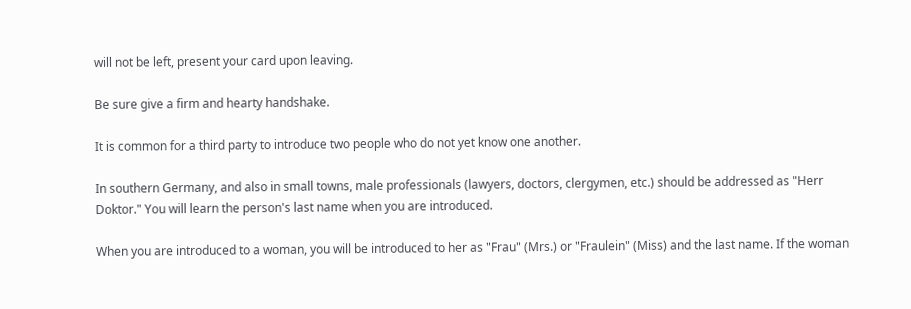will not be left, present your card upon leaving.

Be sure give a firm and hearty handshake.

It is common for a third party to introduce two people who do not yet know one another.

In southern Germany, and also in small towns, male professionals (lawyers, doctors, clergymen, etc.) should be addressed as "Herr Doktor." You will learn the person's last name when you are introduced.

When you are introduced to a woman, you will be introduced to her as "Frau" (Mrs.) or "Fraulein" (Miss) and the last name. If the woman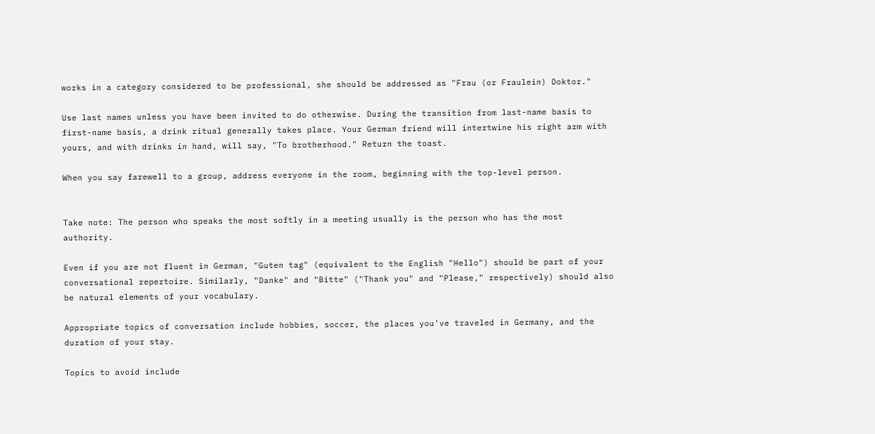works in a category considered to be professional, she should be addressed as "Frau (or Fraulein) Doktor."

Use last names unless you have been invited to do otherwise. During the transition from last-name basis to first-name basis, a drink ritual generally takes place. Your German friend will intertwine his right arm with yours, and with drinks in hand, will say, "To brotherhood." Return the toast.

When you say farewell to a group, address everyone in the room, beginning with the top-level person.


Take note: The person who speaks the most softly in a meeting usually is the person who has the most authority.

Even if you are not fluent in German, "Guten tag" (equivalent to the English "Hello") should be part of your conversational repertoire. Similarly, "Danke" and "Bitte" ("Thank you" and "Please," respectively) should also be natural elements of your vocabulary.

Appropriate topics of conversation include hobbies, soccer, the places you've traveled in Germany, and the duration of your stay.

Topics to avoid include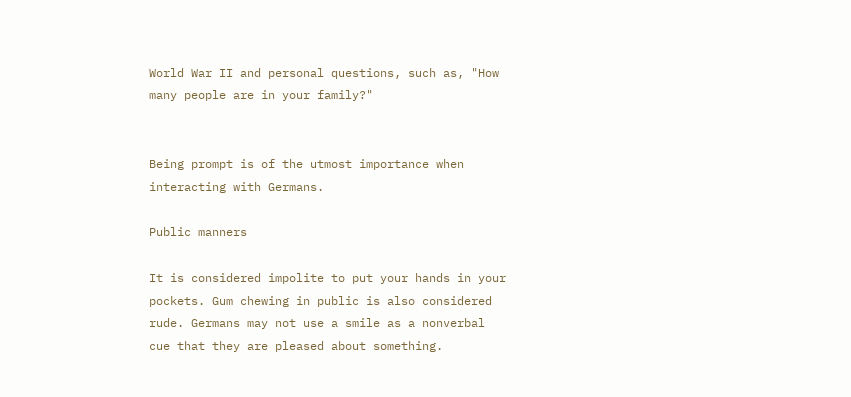World War II and personal questions, such as, "How many people are in your family?"


Being prompt is of the utmost importance when interacting with Germans.

Public manners

It is considered impolite to put your hands in your pockets. Gum chewing in public is also considered rude. Germans may not use a smile as a nonverbal cue that they are pleased about something.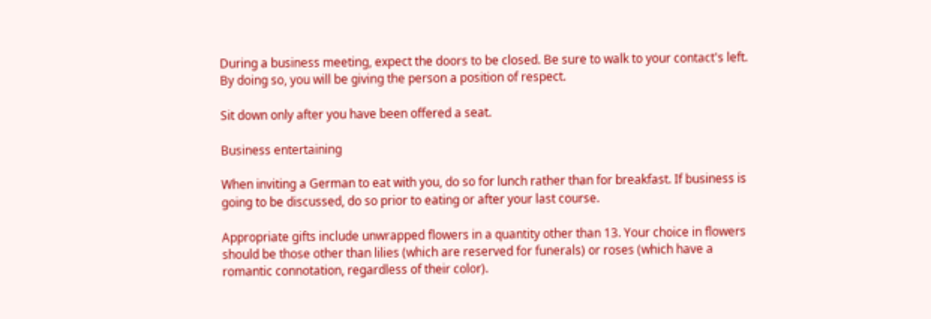During a business meeting, expect the doors to be closed. Be sure to walk to your contact's left. By doing so, you will be giving the person a position of respect.

Sit down only after you have been offered a seat.

Business entertaining

When inviting a German to eat with you, do so for lunch rather than for breakfast. If business is going to be discussed, do so prior to eating or after your last course.

Appropriate gifts include unwrapped flowers in a quantity other than 13. Your choice in flowers should be those other than lilies (which are reserved for funerals) or roses (which have a romantic connotation, regardless of their color).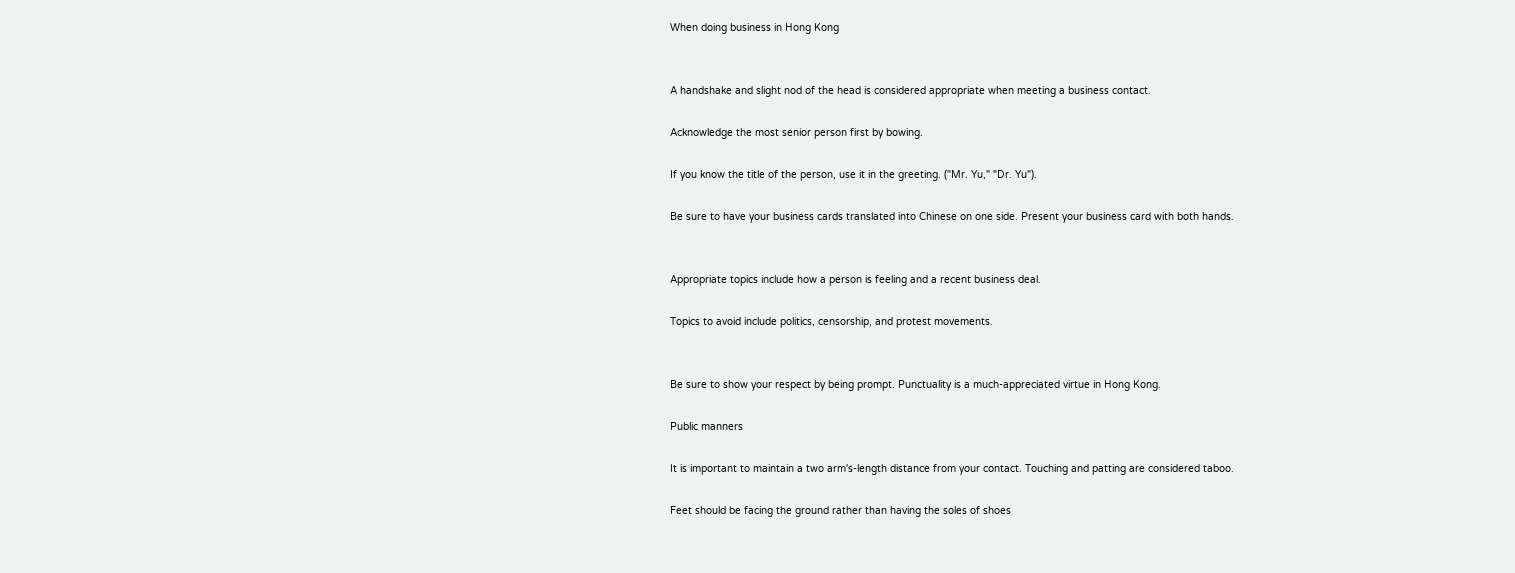When doing business in Hong Kong


A handshake and slight nod of the head is considered appropriate when meeting a business contact.

Acknowledge the most senior person first by bowing.

If you know the title of the person, use it in the greeting. ("Mr. Yu," "Dr. Yu").

Be sure to have your business cards translated into Chinese on one side. Present your business card with both hands.


Appropriate topics include how a person is feeling and a recent business deal.

Topics to avoid include politics, censorship, and protest movements.


Be sure to show your respect by being prompt. Punctuality is a much-appreciated virtue in Hong Kong.

Public manners

It is important to maintain a two arm's-length distance from your contact. Touching and patting are considered taboo.

Feet should be facing the ground rather than having the soles of shoes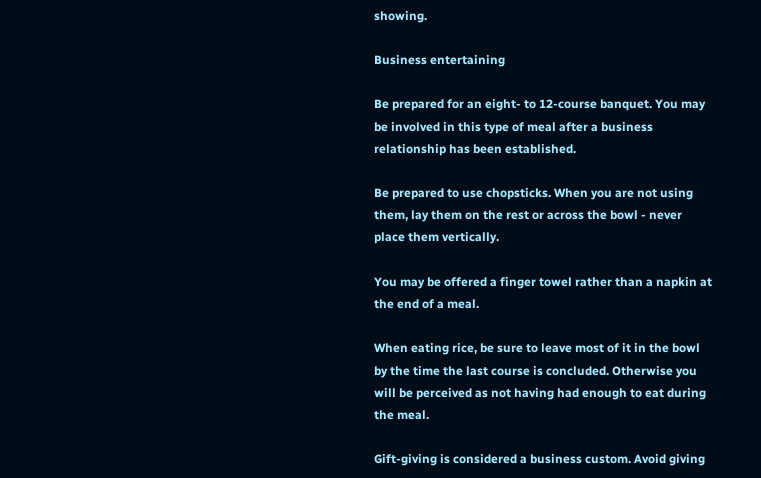showing.

Business entertaining

Be prepared for an eight- to 12-course banquet. You may be involved in this type of meal after a business relationship has been established.

Be prepared to use chopsticks. When you are not using them, lay them on the rest or across the bowl - never place them vertically.

You may be offered a finger towel rather than a napkin at the end of a meal.

When eating rice, be sure to leave most of it in the bowl by the time the last course is concluded. Otherwise you will be perceived as not having had enough to eat during the meal.

Gift-giving is considered a business custom. Avoid giving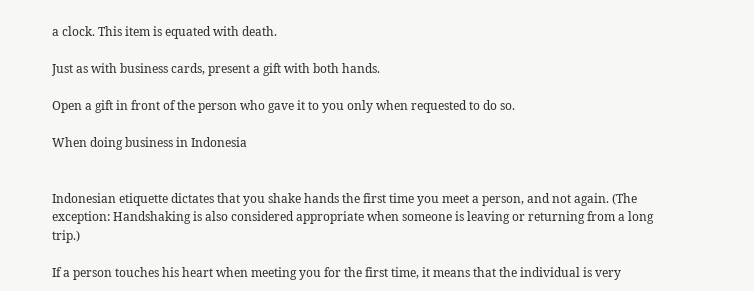a clock. This item is equated with death.

Just as with business cards, present a gift with both hands.

Open a gift in front of the person who gave it to you only when requested to do so.

When doing business in Indonesia


Indonesian etiquette dictates that you shake hands the first time you meet a person, and not again. (The exception: Handshaking is also considered appropriate when someone is leaving or returning from a long trip.)

If a person touches his heart when meeting you for the first time, it means that the individual is very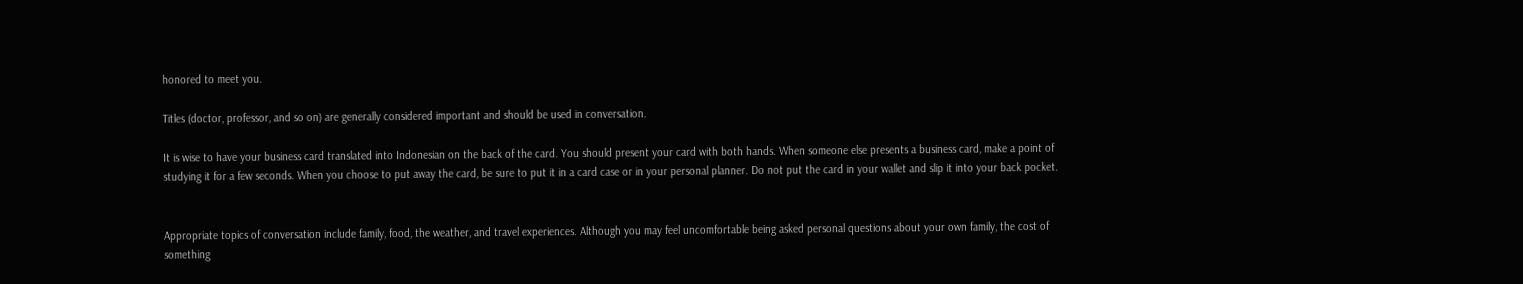honored to meet you.

Titles (doctor, professor, and so on) are generally considered important and should be used in conversation.

It is wise to have your business card translated into Indonesian on the back of the card. You should present your card with both hands. When someone else presents a business card, make a point of studying it for a few seconds. When you choose to put away the card, be sure to put it in a card case or in your personal planner. Do not put the card in your wallet and slip it into your back pocket.


Appropriate topics of conversation include family, food, the weather, and travel experiences. Although you may feel uncomfortable being asked personal questions about your own family, the cost of something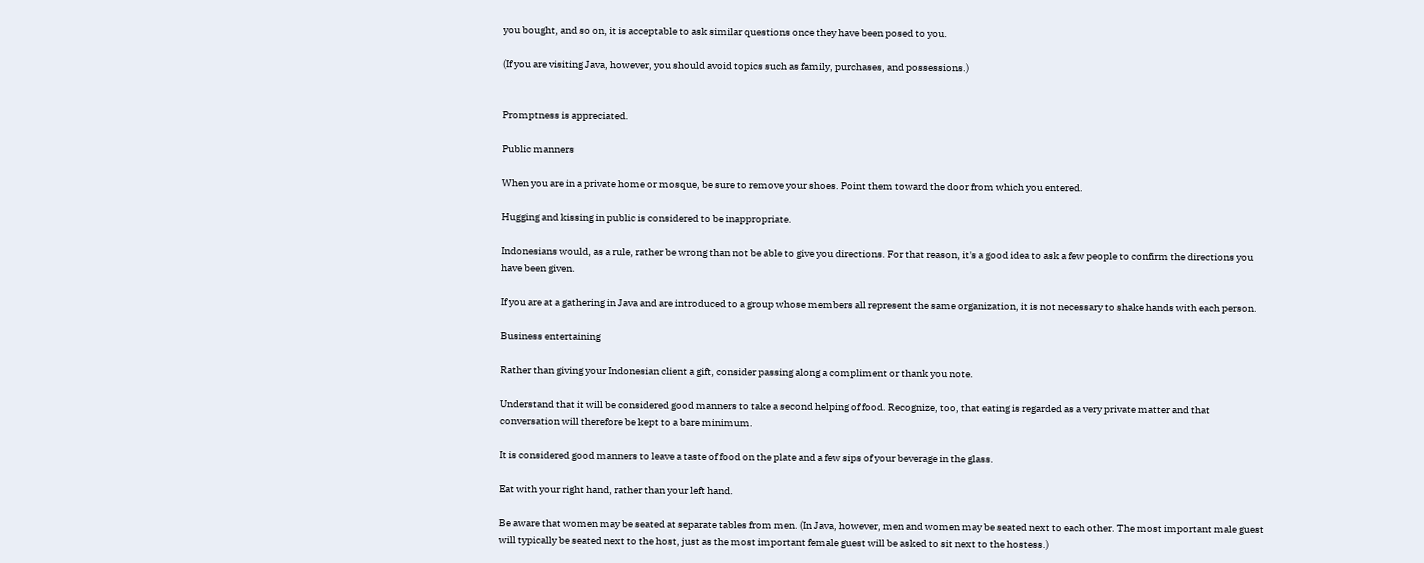you bought, and so on, it is acceptable to ask similar questions once they have been posed to you.

(If you are visiting Java, however, you should avoid topics such as family, purchases, and possessions.)


Promptness is appreciated.

Public manners

When you are in a private home or mosque, be sure to remove your shoes. Point them toward the door from which you entered.

Hugging and kissing in public is considered to be inappropriate.

Indonesians would, as a rule, rather be wrong than not be able to give you directions. For that reason, it's a good idea to ask a few people to confirm the directions you have been given.

If you are at a gathering in Java and are introduced to a group whose members all represent the same organization, it is not necessary to shake hands with each person.

Business entertaining

Rather than giving your Indonesian client a gift, consider passing along a compliment or thank you note.

Understand that it will be considered good manners to take a second helping of food. Recognize, too, that eating is regarded as a very private matter and that conversation will therefore be kept to a bare minimum.

It is considered good manners to leave a taste of food on the plate and a few sips of your beverage in the glass.

Eat with your right hand, rather than your left hand.

Be aware that women may be seated at separate tables from men. (In Java, however, men and women may be seated next to each other. The most important male guest will typically be seated next to the host, just as the most important female guest will be asked to sit next to the hostess.)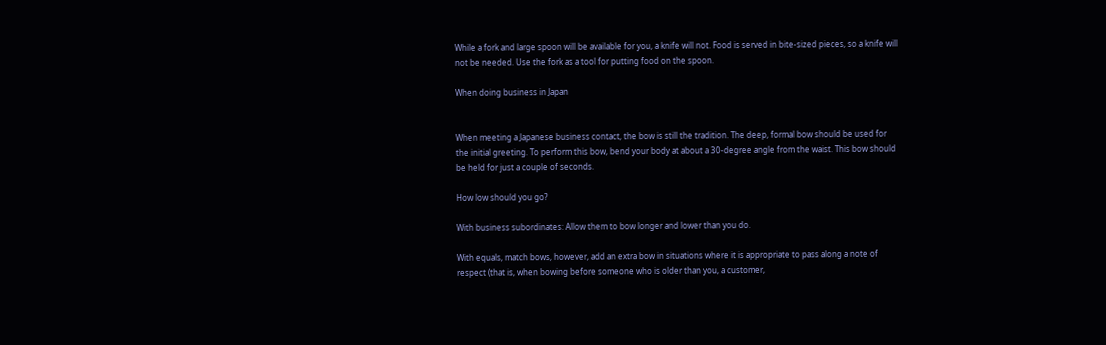While a fork and large spoon will be available for you, a knife will not. Food is served in bite-sized pieces, so a knife will not be needed. Use the fork as a tool for putting food on the spoon.

When doing business in Japan


When meeting a Japanese business contact, the bow is still the tradition. The deep, formal bow should be used for the initial greeting. To perform this bow, bend your body at about a 30-degree angle from the waist. This bow should be held for just a couple of seconds.

How low should you go?

With business subordinates: Allow them to bow longer and lower than you do.

With equals, match bows, however, add an extra bow in situations where it is appropriate to pass along a note of respect (that is, when bowing before someone who is older than you, a customer,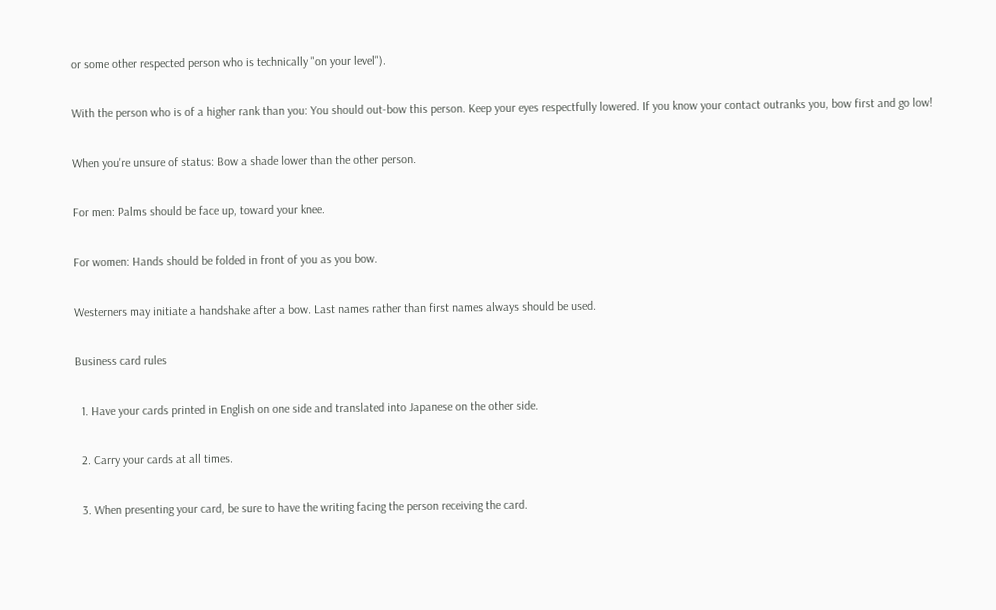or some other respected person who is technically "on your level").

With the person who is of a higher rank than you: You should out-bow this person. Keep your eyes respectfully lowered. If you know your contact outranks you, bow first and go low!

When you're unsure of status: Bow a shade lower than the other person.

For men: Palms should be face up, toward your knee.

For women: Hands should be folded in front of you as you bow.

Westerners may initiate a handshake after a bow. Last names rather than first names always should be used.

Business card rules

  1. Have your cards printed in English on one side and translated into Japanese on the other side.

  2. Carry your cards at all times.

  3. When presenting your card, be sure to have the writing facing the person receiving the card.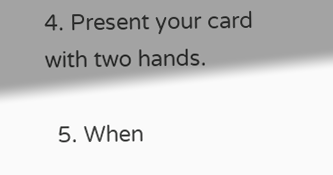4. Present your card with two hands.

  5. When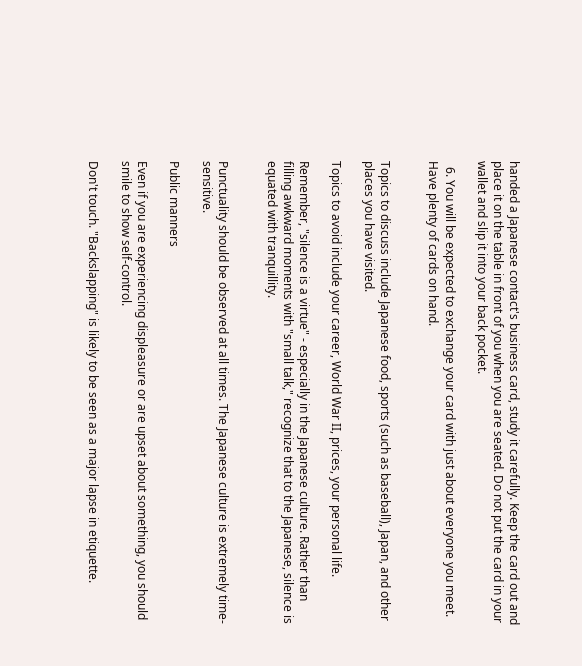handed a Japanese contact's business card, study it carefully. Keep the card out and place it on the table in front of you when you are seated. Do not put the card in your wallet and slip it into your back pocket.

  6. You will be expected to exchange your card with just about everyone you meet. Have plenty of cards on hand.


Topics to discuss include Japanese food, sports (such as baseball), Japan, and other places you have visited.

Topics to avoid include your career, World War II, prices, your personal life.

Remember, "silence is a virtue" - especially in the Japanese culture. Rather than filling awkward moments with "small talk," recognize that to the Japanese, silence is equated with tranquillity.


Punctuality should be observed at all times. The Japanese culture is extremely time-sensitive.

Public manners

Even if you are experiencing displeasure or are upset about something, you should smile to show self-control.

Don't touch. "Backslapping" is likely to be seen as a major lapse in etiquette.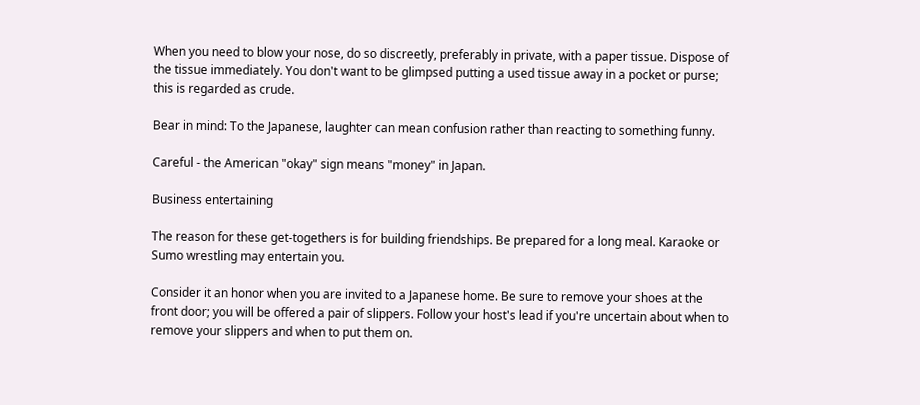When you need to blow your nose, do so discreetly, preferably in private, with a paper tissue. Dispose of the tissue immediately. You don't want to be glimpsed putting a used tissue away in a pocket or purse; this is regarded as crude.

Bear in mind: To the Japanese, laughter can mean confusion rather than reacting to something funny.

Careful - the American "okay" sign means "money" in Japan.

Business entertaining

The reason for these get-togethers is for building friendships. Be prepared for a long meal. Karaoke or Sumo wrestling may entertain you.

Consider it an honor when you are invited to a Japanese home. Be sure to remove your shoes at the front door; you will be offered a pair of slippers. Follow your host's lead if you're uncertain about when to remove your slippers and when to put them on.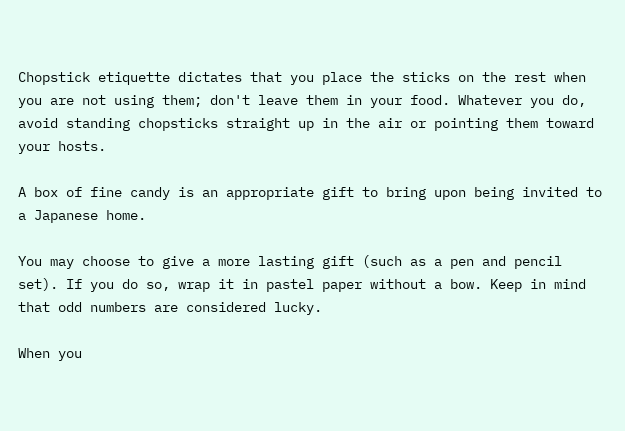Chopstick etiquette dictates that you place the sticks on the rest when you are not using them; don't leave them in your food. Whatever you do, avoid standing chopsticks straight up in the air or pointing them toward your hosts.

A box of fine candy is an appropriate gift to bring upon being invited to a Japanese home.

You may choose to give a more lasting gift (such as a pen and pencil set). If you do so, wrap it in pastel paper without a bow. Keep in mind that odd numbers are considered lucky.

When you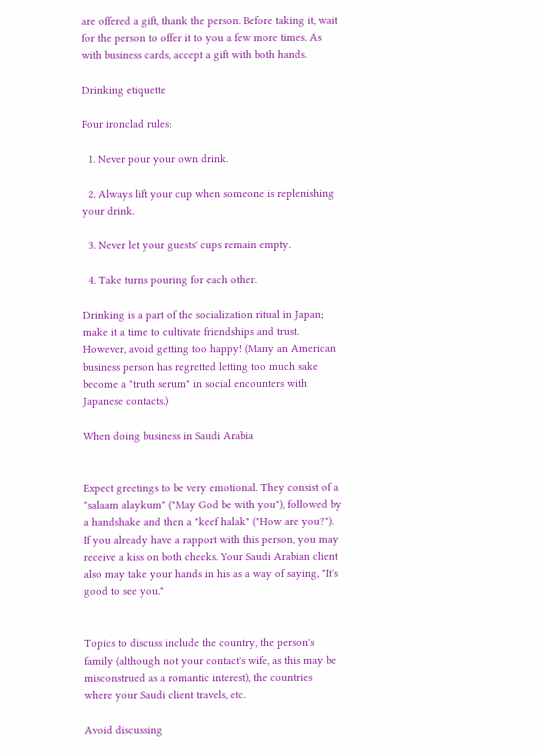are offered a gift, thank the person. Before taking it, wait for the person to offer it to you a few more times. As with business cards, accept a gift with both hands.

Drinking etiquette

Four ironclad rules:

  1. Never pour your own drink.

  2. Always lift your cup when someone is replenishing your drink.

  3. Never let your guests' cups remain empty.

  4. Take turns pouring for each other.

Drinking is a part of the socialization ritual in Japan; make it a time to cultivate friendships and trust. However, avoid getting too happy! (Many an American business person has regretted letting too much sake become a "truth serum" in social encounters with Japanese contacts.)

When doing business in Saudi Arabia


Expect greetings to be very emotional. They consist of a "salaam alaykum" ("May God be with you"), followed by a handshake and then a "keef halak" ("How are you?"). If you already have a rapport with this person, you may receive a kiss on both cheeks. Your Saudi Arabian client also may take your hands in his as a way of saying, "It's good to see you."


Topics to discuss include the country, the person's family (although not your contact's wife, as this may be misconstrued as a romantic interest), the countries where your Saudi client travels, etc.

Avoid discussing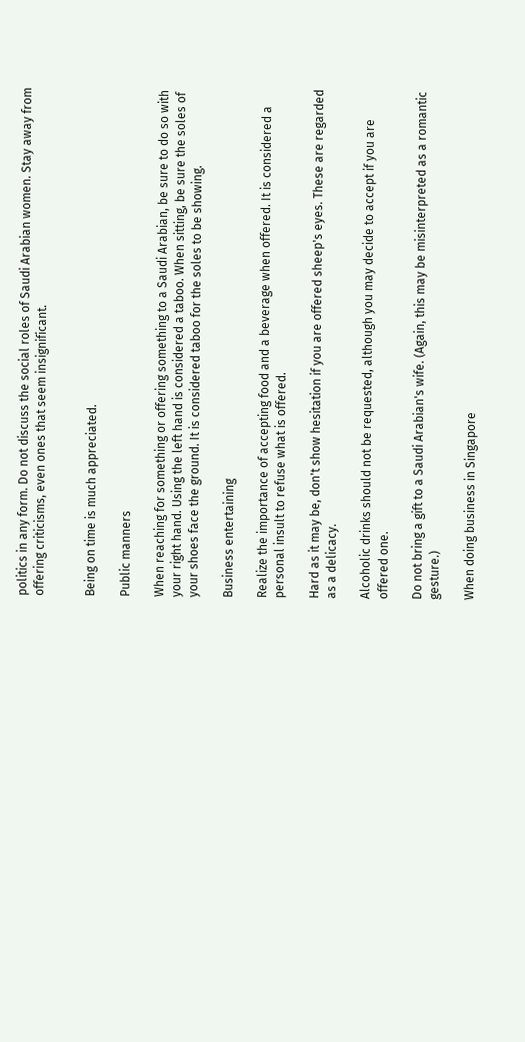politics in any form. Do not discuss the social roles of Saudi Arabian women. Stay away from offering criticisms, even ones that seem insignificant.


Being on time is much appreciated.

Public manners

When reaching for something or offering something to a Saudi Arabian, be sure to do so with your right hand. Using the left hand is considered a taboo. When sitting, be sure the soles of your shoes face the ground. It is considered taboo for the soles to be showing.

Business entertaining

Realize the importance of accepting food and a beverage when offered. It is considered a personal insult to refuse what is offered.

Hard as it may be, don't show hesitation if you are offered sheep's eyes. These are regarded as a delicacy.

Alcoholic drinks should not be requested, although you may decide to accept if you are offered one.

Do not bring a gift to a Saudi Arabian's wife. (Again, this may be misinterpreted as a romantic gesture.)

When doing business in Singapore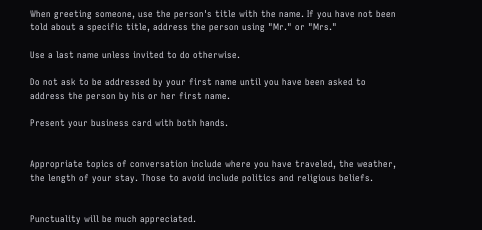When greeting someone, use the person's title with the name. If you have not been told about a specific title, address the person using "Mr." or "Mrs."

Use a last name unless invited to do otherwise.

Do not ask to be addressed by your first name until you have been asked to address the person by his or her first name.

Present your business card with both hands.


Appropriate topics of conversation include where you have traveled, the weather, the length of your stay. Those to avoid include politics and religious beliefs.


Punctuality will be much appreciated.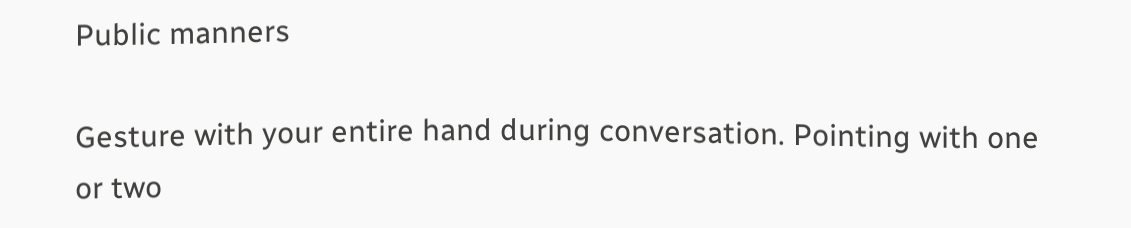Public manners

Gesture with your entire hand during conversation. Pointing with one or two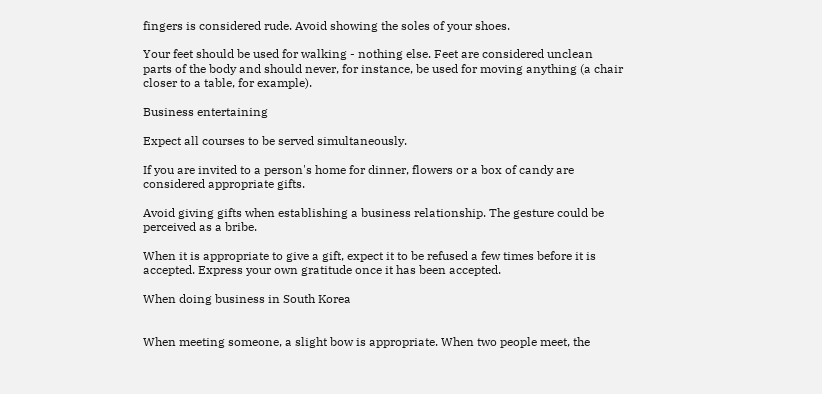fingers is considered rude. Avoid showing the soles of your shoes.

Your feet should be used for walking - nothing else. Feet are considered unclean parts of the body and should never, for instance, be used for moving anything (a chair closer to a table, for example).

Business entertaining

Expect all courses to be served simultaneously.

If you are invited to a person's home for dinner, flowers or a box of candy are considered appropriate gifts.

Avoid giving gifts when establishing a business relationship. The gesture could be perceived as a bribe.

When it is appropriate to give a gift, expect it to be refused a few times before it is accepted. Express your own gratitude once it has been accepted.

When doing business in South Korea


When meeting someone, a slight bow is appropriate. When two people meet, the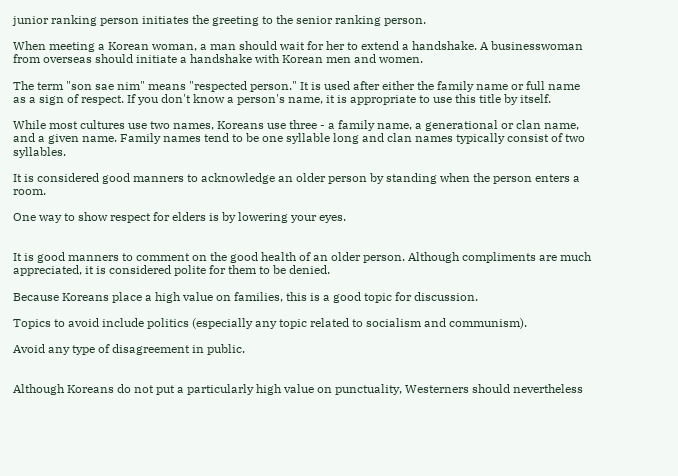junior ranking person initiates the greeting to the senior ranking person.

When meeting a Korean woman, a man should wait for her to extend a handshake. A businesswoman from overseas should initiate a handshake with Korean men and women.

The term "son sae nim" means "respected person." It is used after either the family name or full name as a sign of respect. If you don't know a person's name, it is appropriate to use this title by itself.

While most cultures use two names, Koreans use three - a family name, a generational or clan name, and a given name. Family names tend to be one syllable long and clan names typically consist of two syllables.

It is considered good manners to acknowledge an older person by standing when the person enters a room.

One way to show respect for elders is by lowering your eyes.


It is good manners to comment on the good health of an older person. Although compliments are much appreciated, it is considered polite for them to be denied.

Because Koreans place a high value on families, this is a good topic for discussion.

Topics to avoid include politics (especially any topic related to socialism and communism).

Avoid any type of disagreement in public.


Although Koreans do not put a particularly high value on punctuality, Westerners should nevertheless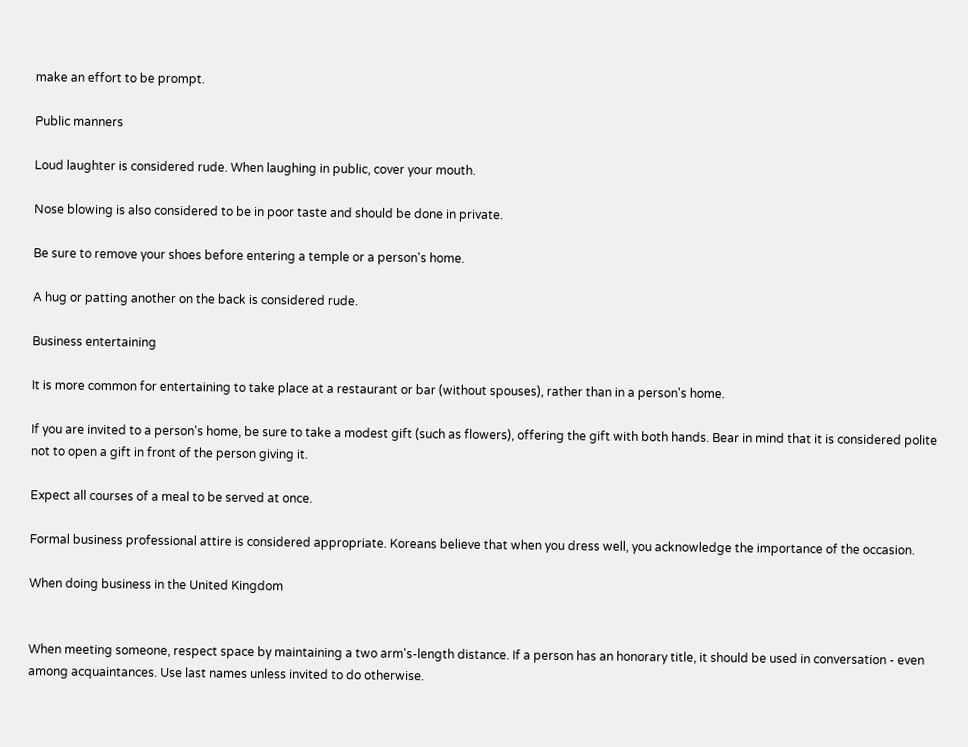make an effort to be prompt.

Public manners

Loud laughter is considered rude. When laughing in public, cover your mouth.

Nose blowing is also considered to be in poor taste and should be done in private.

Be sure to remove your shoes before entering a temple or a person's home.

A hug or patting another on the back is considered rude.

Business entertaining

It is more common for entertaining to take place at a restaurant or bar (without spouses), rather than in a person's home.

If you are invited to a person's home, be sure to take a modest gift (such as flowers), offering the gift with both hands. Bear in mind that it is considered polite not to open a gift in front of the person giving it.

Expect all courses of a meal to be served at once.

Formal business professional attire is considered appropriate. Koreans believe that when you dress well, you acknowledge the importance of the occasion.

When doing business in the United Kingdom


When meeting someone, respect space by maintaining a two arm's-length distance. If a person has an honorary title, it should be used in conversation - even among acquaintances. Use last names unless invited to do otherwise.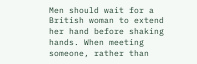Men should wait for a British woman to extend her hand before shaking hands. When meeting someone, rather than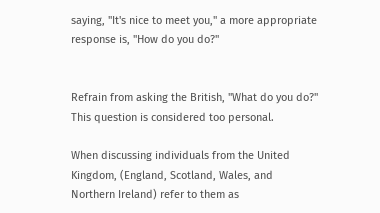saying, "It's nice to meet you," a more appropriate response is, "How do you do?"


Refrain from asking the British, "What do you do?" This question is considered too personal.

When discussing individuals from the United Kingdom, (England, Scotland, Wales, and Northern Ireland) refer to them as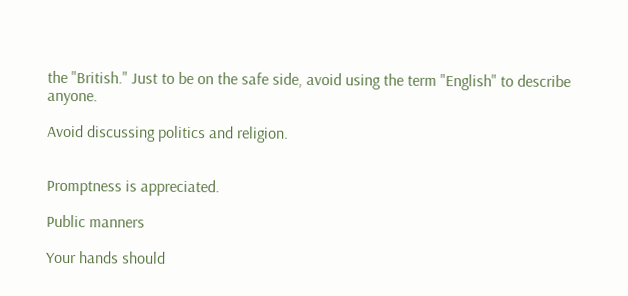the "British." Just to be on the safe side, avoid using the term "English" to describe anyone.

Avoid discussing politics and religion.


Promptness is appreciated.

Public manners

Your hands should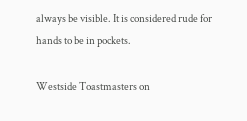always be visible. It is considered rude for hands to be in pockets.

Westside Toastmasters on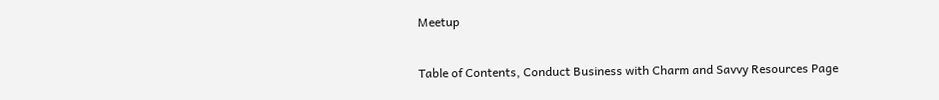Meetup

Table of Contents, Conduct Business with Charm and Savvy Resources Page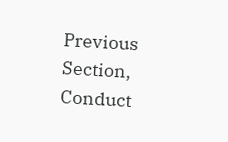Previous Section, Conduct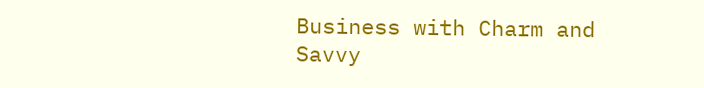Business with Charm and Savvy